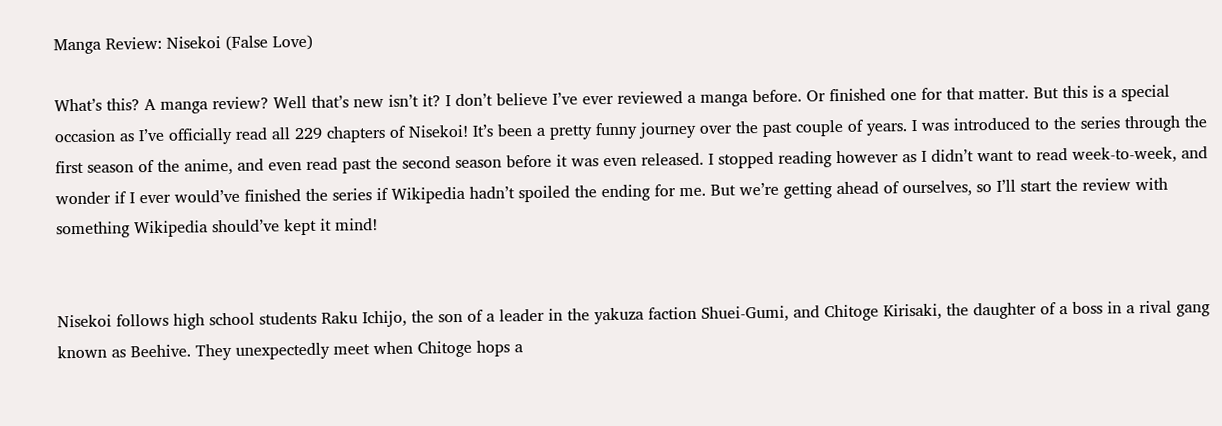Manga Review: Nisekoi (False Love)

What’s this? A manga review? Well that’s new isn’t it? I don’t believe I’ve ever reviewed a manga before. Or finished one for that matter. But this is a special occasion as I’ve officially read all 229 chapters of Nisekoi! It’s been a pretty funny journey over the past couple of years. I was introduced to the series through the first season of the anime, and even read past the second season before it was even released. I stopped reading however as I didn’t want to read week-to-week, and wonder if I ever would’ve finished the series if Wikipedia hadn’t spoiled the ending for me. But we’re getting ahead of ourselves, so I’ll start the review with something Wikipedia should’ve kept it mind!


Nisekoi follows high school students Raku Ichijo, the son of a leader in the yakuza faction Shuei-Gumi, and Chitoge Kirisaki, the daughter of a boss in a rival gang known as Beehive. They unexpectedly meet when Chitoge hops a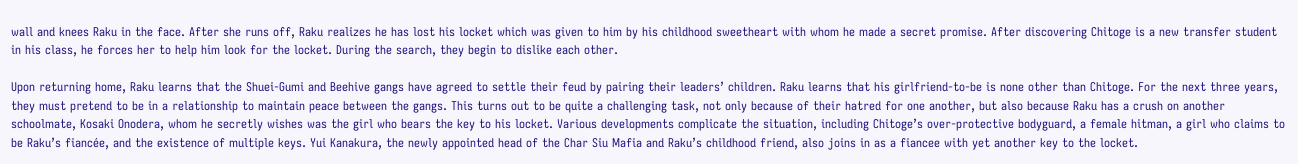wall and knees Raku in the face. After she runs off, Raku realizes he has lost his locket which was given to him by his childhood sweetheart with whom he made a secret promise. After discovering Chitoge is a new transfer student in his class, he forces her to help him look for the locket. During the search, they begin to dislike each other.

Upon returning home, Raku learns that the Shuei-Gumi and Beehive gangs have agreed to settle their feud by pairing their leaders’ children. Raku learns that his girlfriend-to-be is none other than Chitoge. For the next three years, they must pretend to be in a relationship to maintain peace between the gangs. This turns out to be quite a challenging task, not only because of their hatred for one another, but also because Raku has a crush on another schoolmate, Kosaki Onodera, whom he secretly wishes was the girl who bears the key to his locket. Various developments complicate the situation, including Chitoge’s over-protective bodyguard, a female hitman, a girl who claims to be Raku’s fiancée, and the existence of multiple keys. Yui Kanakura, the newly appointed head of the Char Siu Mafia and Raku’s childhood friend, also joins in as a fiancee with yet another key to the locket.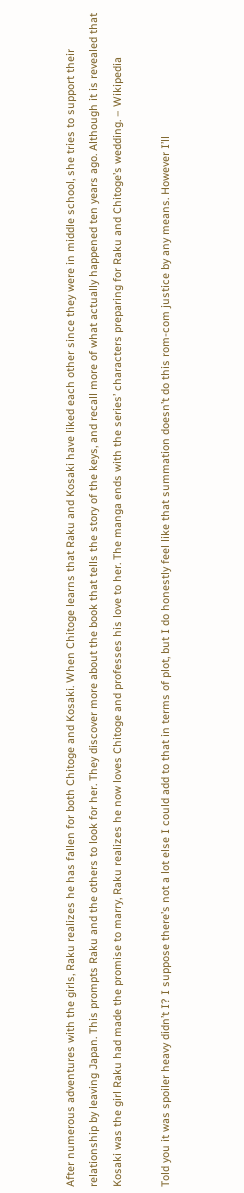After numerous adventures with the girls, Raku realizes he has fallen for both Chitoge and Kosaki. When Chitoge learns that Raku and Kosaki have liked each other since they were in middle school, she tries to support their relationship by leaving Japan. This prompts Raku and the others to look for her. They discover more about the book that tells the story of the keys, and recall more of what actually happened ten years ago. Although it is revealed that Kosaki was the girl Raku had made the promise to marry, Raku realizes he now loves Chitoge and professes his love to her. The manga ends with the series’ characters preparing for Raku and Chitoge’s wedding. – Wikipedia

Told you it was spoiler heavy didn’t I? I suppose there’s not a lot else I could add to that in terms of plot, but I do honestly feel like that summation doesn’t do this rom-com justice by any means. However I’ll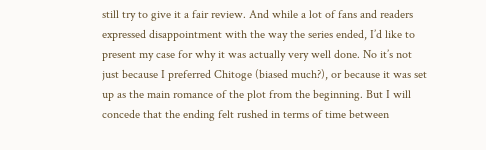still try to give it a fair review. And while a lot of fans and readers expressed disappointment with the way the series ended, I’d like to present my case for why it was actually very well done. No it’s not just because I preferred Chitoge (biased much?), or because it was set up as the main romance of the plot from the beginning. But I will concede that the ending felt rushed in terms of time between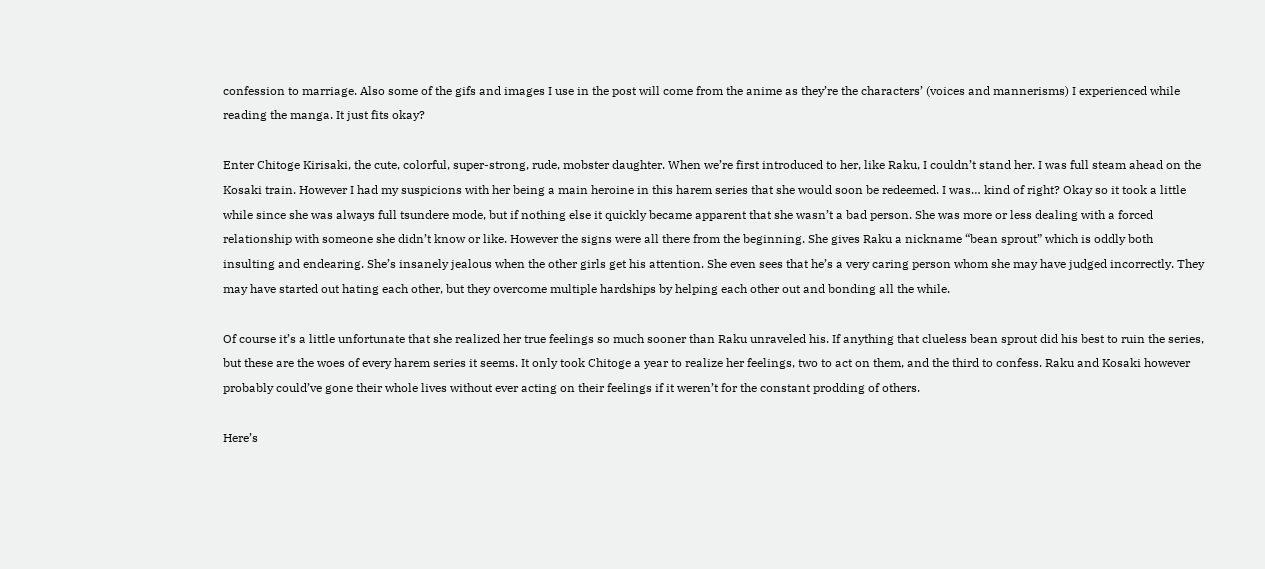confession to marriage. Also some of the gifs and images I use in the post will come from the anime as they’re the characters’ (voices and mannerisms) I experienced while reading the manga. It just fits okay?

Enter Chitoge Kirisaki, the cute, colorful, super-strong, rude, mobster daughter. When we’re first introduced to her, like Raku, I couldn’t stand her. I was full steam ahead on the Kosaki train. However I had my suspicions with her being a main heroine in this harem series that she would soon be redeemed. I was… kind of right? Okay so it took a little while since she was always full tsundere mode, but if nothing else it quickly became apparent that she wasn’t a bad person. She was more or less dealing with a forced relationship with someone she didn’t know or like. However the signs were all there from the beginning. She gives Raku a nickname “bean sprout” which is oddly both insulting and endearing. She’s insanely jealous when the other girls get his attention. She even sees that he’s a very caring person whom she may have judged incorrectly. They may have started out hating each other, but they overcome multiple hardships by helping each other out and bonding all the while.

Of course it’s a little unfortunate that she realized her true feelings so much sooner than Raku unraveled his. If anything that clueless bean sprout did his best to ruin the series, but these are the woes of every harem series it seems. It only took Chitoge a year to realize her feelings, two to act on them, and the third to confess. Raku and Kosaki however probably could’ve gone their whole lives without ever acting on their feelings if it weren’t for the constant prodding of others.

Here’s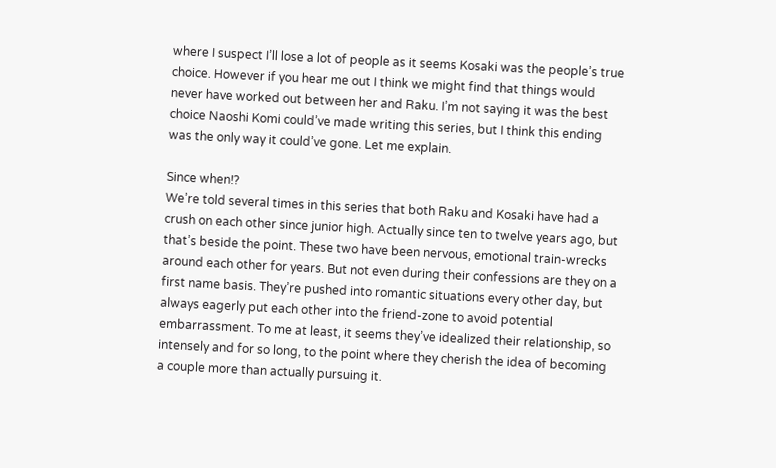where I suspect I’ll lose a lot of people as it seems Kosaki was the people’s true choice. However if you hear me out I think we might find that things would never have worked out between her and Raku. I’m not saying it was the best choice Naoshi Komi could’ve made writing this series, but I think this ending was the only way it could’ve gone. Let me explain.

Since when!?
We’re told several times in this series that both Raku and Kosaki have had a crush on each other since junior high. Actually since ten to twelve years ago, but that’s beside the point. These two have been nervous, emotional train-wrecks around each other for years. But not even during their confessions are they on a first name basis. They’re pushed into romantic situations every other day, but always eagerly put each other into the friend-zone to avoid potential embarrassment. To me at least, it seems they’ve idealized their relationship, so intensely and for so long, to the point where they cherish the idea of becoming a couple more than actually pursuing it.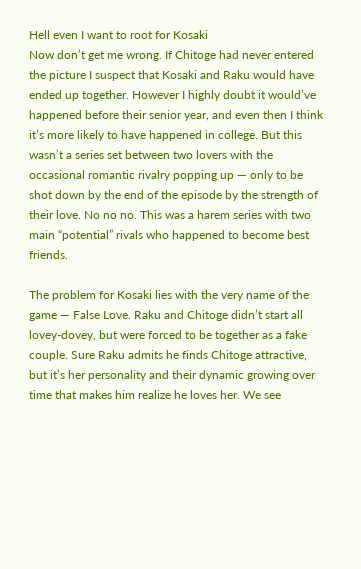Hell even I want to root for Kosaki
Now don’t get me wrong. If Chitoge had never entered the picture I suspect that Kosaki and Raku would have ended up together. However I highly doubt it would’ve happened before their senior year, and even then I think it’s more likely to have happened in college. But this wasn’t a series set between two lovers with the occasional romantic rivalry popping up — only to be shot down by the end of the episode by the strength of their love. No no no. This was a harem series with two main “potential” rivals who happened to become best friends.

The problem for Kosaki lies with the very name of the game — False Love. Raku and Chitoge didn’t start all lovey-dovey, but were forced to be together as a fake couple. Sure Raku admits he finds Chitoge attractive, but it’s her personality and their dynamic growing over time that makes him realize he loves her. We see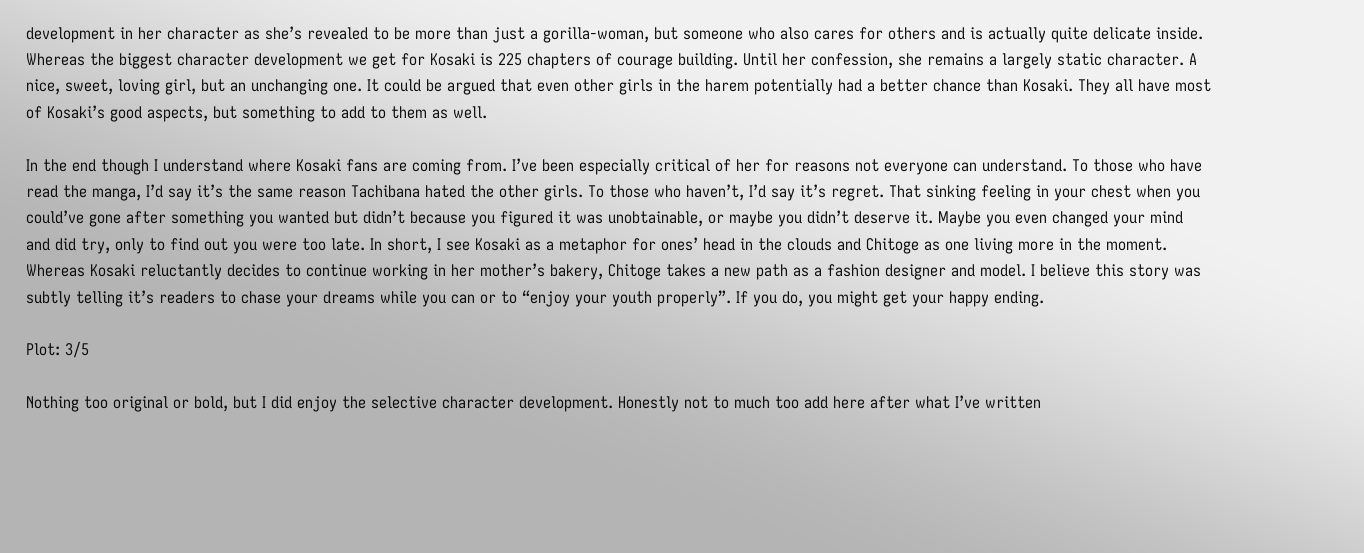development in her character as she’s revealed to be more than just a gorilla-woman, but someone who also cares for others and is actually quite delicate inside. Whereas the biggest character development we get for Kosaki is 225 chapters of courage building. Until her confession, she remains a largely static character. A nice, sweet, loving girl, but an unchanging one. It could be argued that even other girls in the harem potentially had a better chance than Kosaki. They all have most of Kosaki’s good aspects, but something to add to them as well.

In the end though I understand where Kosaki fans are coming from. I’ve been especially critical of her for reasons not everyone can understand. To those who have read the manga, I’d say it’s the same reason Tachibana hated the other girls. To those who haven’t, I’d say it’s regret. That sinking feeling in your chest when you could’ve gone after something you wanted but didn’t because you figured it was unobtainable, or maybe you didn’t deserve it. Maybe you even changed your mind and did try, only to find out you were too late. In short, I see Kosaki as a metaphor for ones’ head in the clouds and Chitoge as one living more in the moment. Whereas Kosaki reluctantly decides to continue working in her mother’s bakery, Chitoge takes a new path as a fashion designer and model. I believe this story was subtly telling it’s readers to chase your dreams while you can or to “enjoy your youth properly”. If you do, you might get your happy ending.

Plot: 3/5

Nothing too original or bold, but I did enjoy the selective character development. Honestly not to much too add here after what I’ve written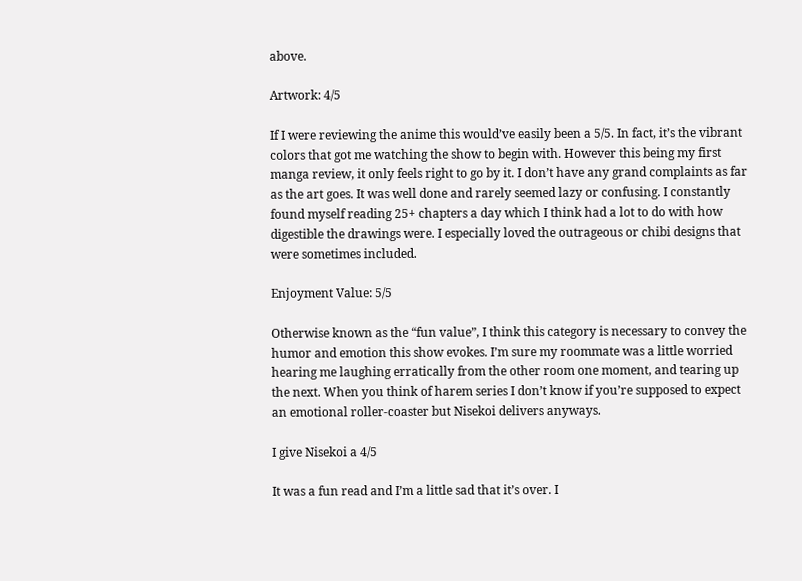above.

Artwork: 4/5

If I were reviewing the anime this would’ve easily been a 5/5. In fact, it’s the vibrant colors that got me watching the show to begin with. However this being my first manga review, it only feels right to go by it. I don’t have any grand complaints as far as the art goes. It was well done and rarely seemed lazy or confusing. I constantly found myself reading 25+ chapters a day which I think had a lot to do with how digestible the drawings were. I especially loved the outrageous or chibi designs that were sometimes included.

Enjoyment Value: 5/5

Otherwise known as the “fun value”, I think this category is necessary to convey the humor and emotion this show evokes. I’m sure my roommate was a little worried hearing me laughing erratically from the other room one moment, and tearing up the next. When you think of harem series I don’t know if you’re supposed to expect an emotional roller-coaster but Nisekoi delivers anyways.

I give Nisekoi a 4/5

It was a fun read and I’m a little sad that it’s over. I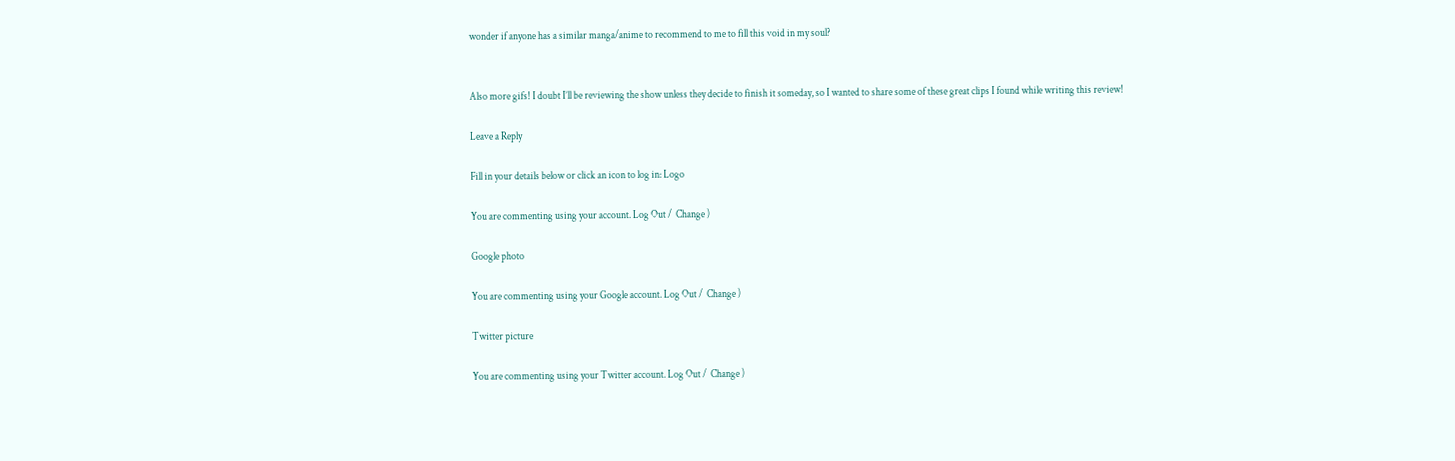wonder if anyone has a similar manga/anime to recommend to me to fill this void in my soul?


Also more gifs! I doubt I’ll be reviewing the show unless they decide to finish it someday, so I wanted to share some of these great clips I found while writing this review!

Leave a Reply

Fill in your details below or click an icon to log in: Logo

You are commenting using your account. Log Out /  Change )

Google photo

You are commenting using your Google account. Log Out /  Change )

Twitter picture

You are commenting using your Twitter account. Log Out /  Change )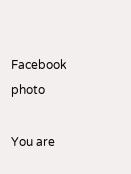Facebook photo

You are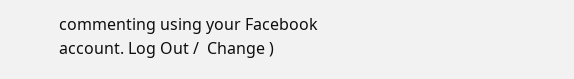commenting using your Facebook account. Log Out /  Change )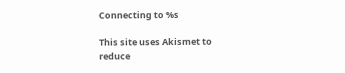Connecting to %s

This site uses Akismet to reduce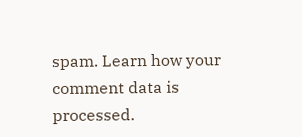spam. Learn how your comment data is processed.